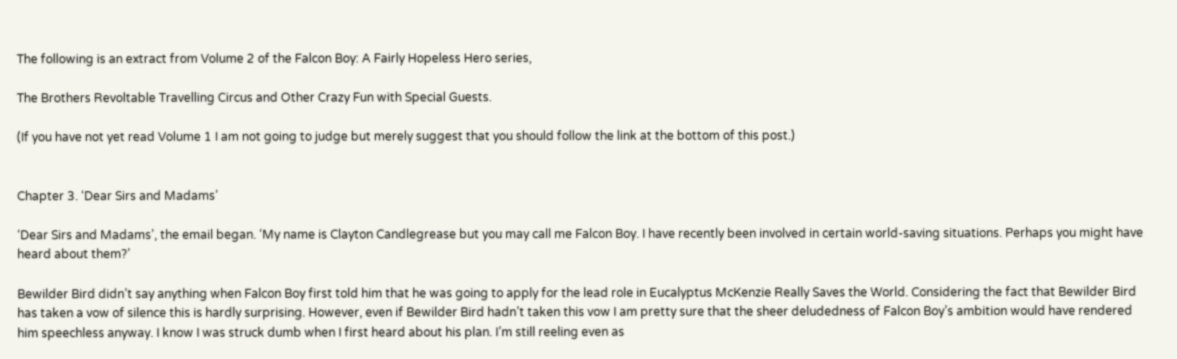The following is an extract from Volume 2 of the Falcon Boy: A Fairly Hopeless Hero series,

The Brothers Revoltable Travelling Circus and Other Crazy Fun with Special Guests.

(If you have not yet read Volume 1 I am not going to judge but merely suggest that you should follow the link at the bottom of this post.)


Chapter 3. ‘Dear Sirs and Madams’

‘Dear Sirs and Madams’, the email began. ‘My name is Clayton Candlegrease but you may call me Falcon Boy. I have recently been involved in certain world-saving situations. Perhaps you might have heard about them?’

Bewilder Bird didn’t say anything when Falcon Boy first told him that he was going to apply for the lead role in Eucalyptus McKenzie Really Saves the World. Considering the fact that Bewilder Bird has taken a vow of silence this is hardly surprising. However, even if Bewilder Bird hadn’t taken this vow I am pretty sure that the sheer deludedness of Falcon Boy’s ambition would have rendered him speechless anyway. I know I was struck dumb when I first heard about his plan. I’m still reeling even as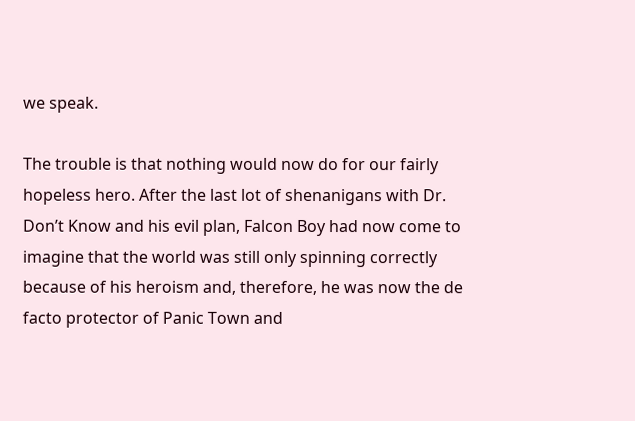we speak.

The trouble is that nothing would now do for our fairly hopeless hero. After the last lot of shenanigans with Dr. Don’t Know and his evil plan, Falcon Boy had now come to imagine that the world was still only spinning correctly because of his heroism and, therefore, he was now the de facto protector of Panic Town and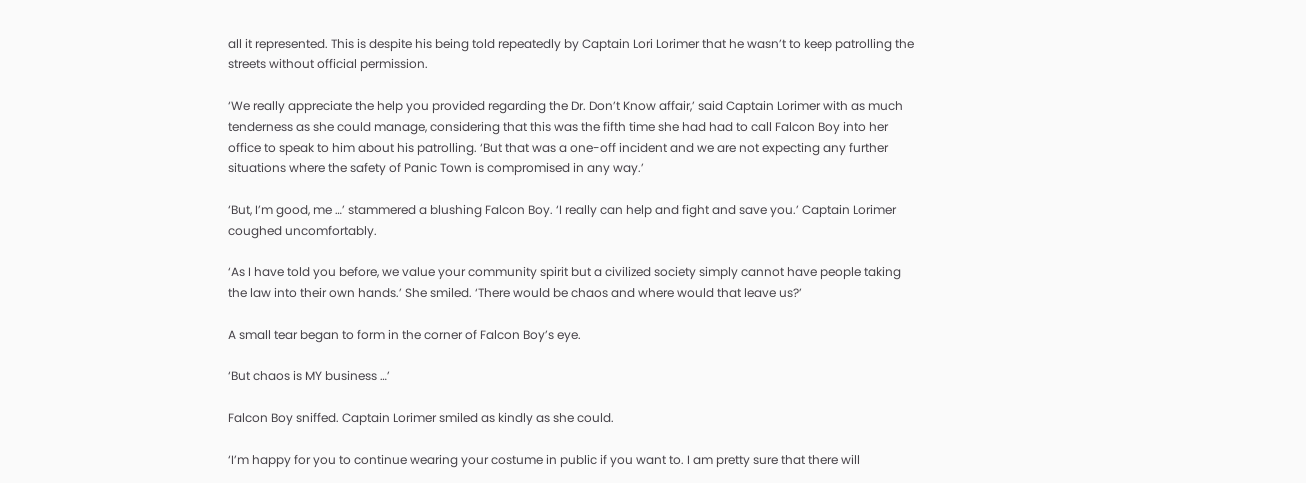all it represented. This is despite his being told repeatedly by Captain Lori Lorimer that he wasn’t to keep patrolling the streets without official permission.

‘We really appreciate the help you provided regarding the Dr. Don’t Know affair,’ said Captain Lorimer with as much tenderness as she could manage, considering that this was the fifth time she had had to call Falcon Boy into her office to speak to him about his patrolling. ‘But that was a one-off incident and we are not expecting any further situations where the safety of Panic Town is compromised in any way.’

‘But, I’m good, me …’ stammered a blushing Falcon Boy. ‘I really can help and fight and save you.’ Captain Lorimer coughed uncomfortably.

‘As I have told you before, we value your community spirit but a civilized society simply cannot have people taking the law into their own hands.’ She smiled. ‘There would be chaos and where would that leave us?’

A small tear began to form in the corner of Falcon Boy’s eye.

‘But chaos is MY business …’

Falcon Boy sniffed. Captain Lorimer smiled as kindly as she could.

‘I’m happy for you to continue wearing your costume in public if you want to. I am pretty sure that there will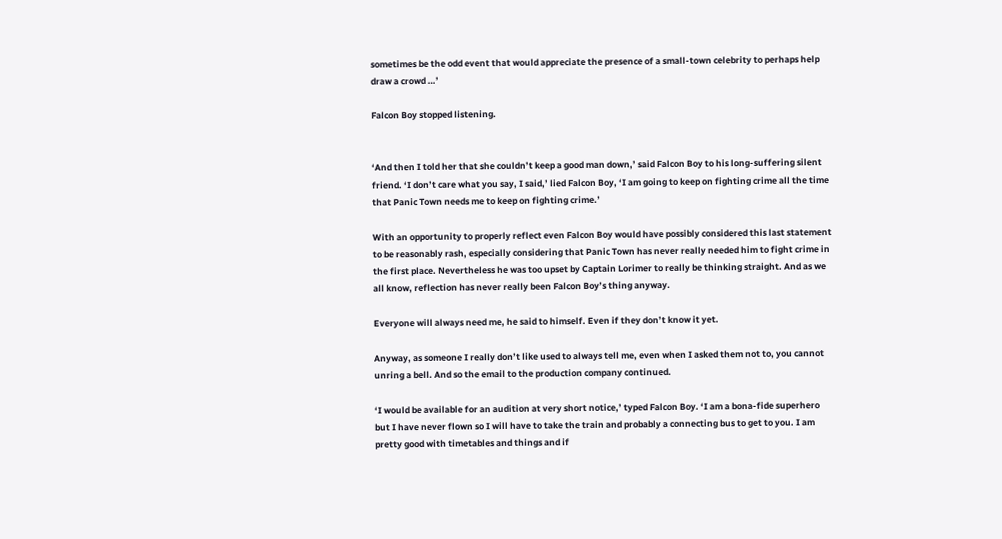sometimes be the odd event that would appreciate the presence of a small-town celebrity to perhaps help draw a crowd …’

Falcon Boy stopped listening.


‘And then I told her that she couldn’t keep a good man down,’ said Falcon Boy to his long-suffering silent friend. ‘I don’t care what you say, I said,’ lied Falcon Boy, ‘I am going to keep on fighting crime all the time that Panic Town needs me to keep on fighting crime.’

With an opportunity to properly reflect even Falcon Boy would have possibly considered this last statement to be reasonably rash, especially considering that Panic Town has never really needed him to fight crime in the first place. Nevertheless he was too upset by Captain Lorimer to really be thinking straight. And as we all know, reflection has never really been Falcon Boy’s thing anyway.

Everyone will always need me, he said to himself. Even if they don’t know it yet.

Anyway, as someone I really don’t like used to always tell me, even when I asked them not to, you cannot unring a bell. And so the email to the production company continued.

‘I would be available for an audition at very short notice,’ typed Falcon Boy. ‘I am a bona-fide superhero but I have never flown so I will have to take the train and probably a connecting bus to get to you. I am pretty good with timetables and things and if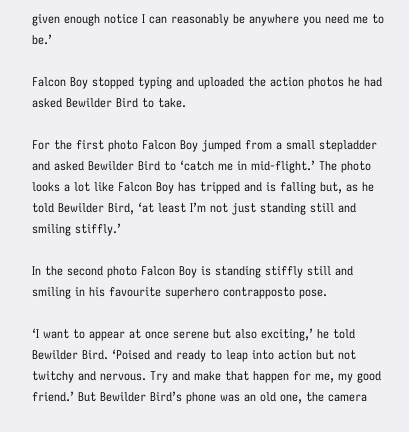given enough notice I can reasonably be anywhere you need me to be.’

Falcon Boy stopped typing and uploaded the action photos he had asked Bewilder Bird to take.

For the first photo Falcon Boy jumped from a small stepladder and asked Bewilder Bird to ‘catch me in mid-flight.’ The photo looks a lot like Falcon Boy has tripped and is falling but, as he told Bewilder Bird, ‘at least I’m not just standing still and smiling stiffly.’

In the second photo Falcon Boy is standing stiffly still and smiling in his favourite superhero contrapposto pose.

‘I want to appear at once serene but also exciting,’ he told Bewilder Bird. ‘Poised and ready to leap into action but not twitchy and nervous. Try and make that happen for me, my good friend.’ But Bewilder Bird’s phone was an old one, the camera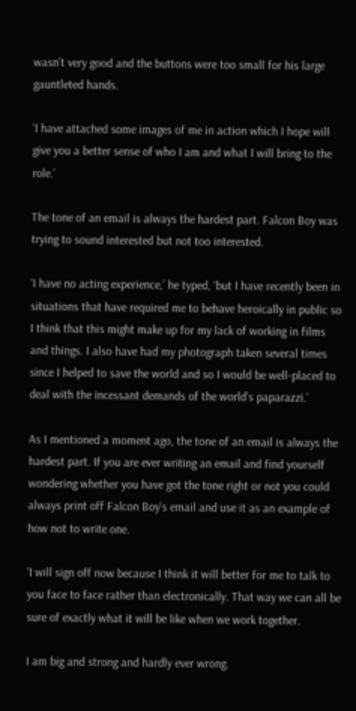wasn’t very good and the buttons were too small for his large gauntleted hands.

‘I have attached some images of me in action which I hope will give you a better sense of who I am and what I will bring to the role.’

The tone of an email is always the hardest part. Falcon Boy was trying to sound interested but not too interested.

‘I have no acting experience,’ he typed, ‘but I have recently been in situations that have required me to behave heroically in public so I think that this might make up for my lack of working in films and things. I also have had my photograph taken several times since I helped to save the world and so I would be well-placed to deal with the incessant demands of the world’s paparazzi.’

As I mentioned a moment ago, the tone of an email is always the hardest part. If you are ever writing an email and find yourself wondering whether you have got the tone right or not you could always print off Falcon Boy’s email and use it as an example of how not to write one.

‘I will sign off now because I think it will better for me to talk to you face to face rather than electronically. That way we can all be sure of exactly what it will be like when we work together.

I am big and strong and hardly ever wrong.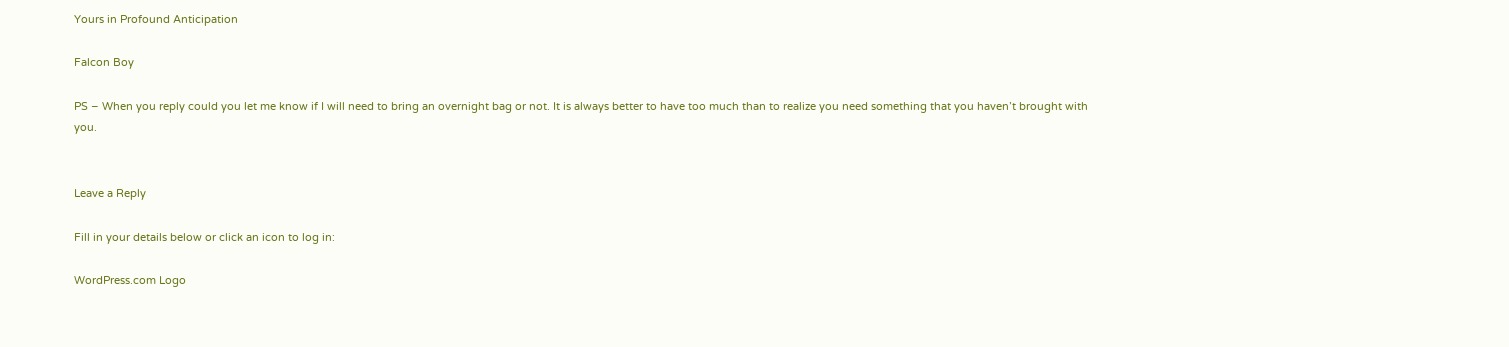Yours in Profound Anticipation

Falcon Boy

PS – When you reply could you let me know if I will need to bring an overnight bag or not. It is always better to have too much than to realize you need something that you haven’t brought with you.


Leave a Reply

Fill in your details below or click an icon to log in:

WordPress.com Logo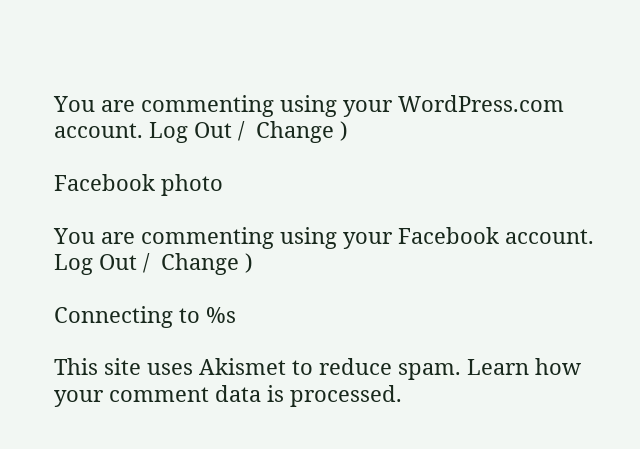You are commenting using your WordPress.com account. Log Out /  Change )

Facebook photo

You are commenting using your Facebook account. Log Out /  Change )

Connecting to %s

This site uses Akismet to reduce spam. Learn how your comment data is processed.